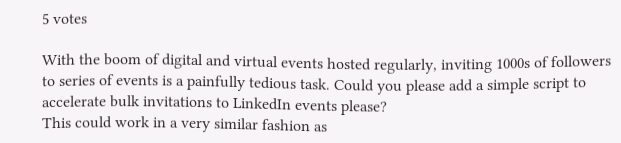5 votes

With the boom of digital and virtual events hosted regularly, inviting 1000s of followers to series of events is a painfully tedious task. Could you please add a simple script to accelerate bulk invitations to LinkedIn events please?
This could work in a very similar fashion as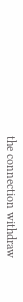the connection withdraw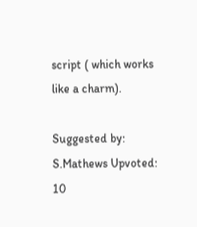script ( which works like a charm).

Suggested by: S.Mathews Upvoted: 10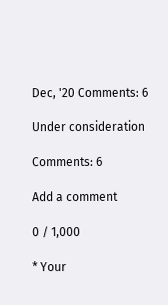Dec, '20 Comments: 6

Under consideration

Comments: 6

Add a comment

0 / 1,000

* Your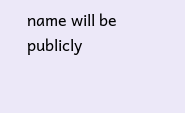name will be publicly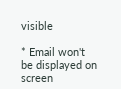visible

* Email won't be displayed on screen